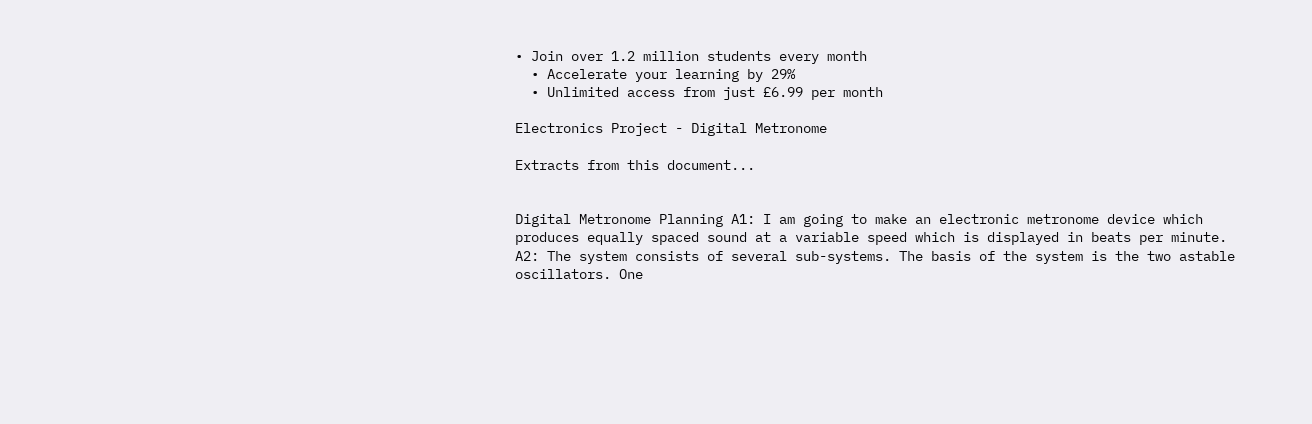• Join over 1.2 million students every month
  • Accelerate your learning by 29%
  • Unlimited access from just £6.99 per month

Electronics Project - Digital Metronome

Extracts from this document...


Digital Metronome Planning A1: I am going to make an electronic metronome device which produces equally spaced sound at a variable speed which is displayed in beats per minute. A2: The system consists of several sub-systems. The basis of the system is the two astable oscillators. One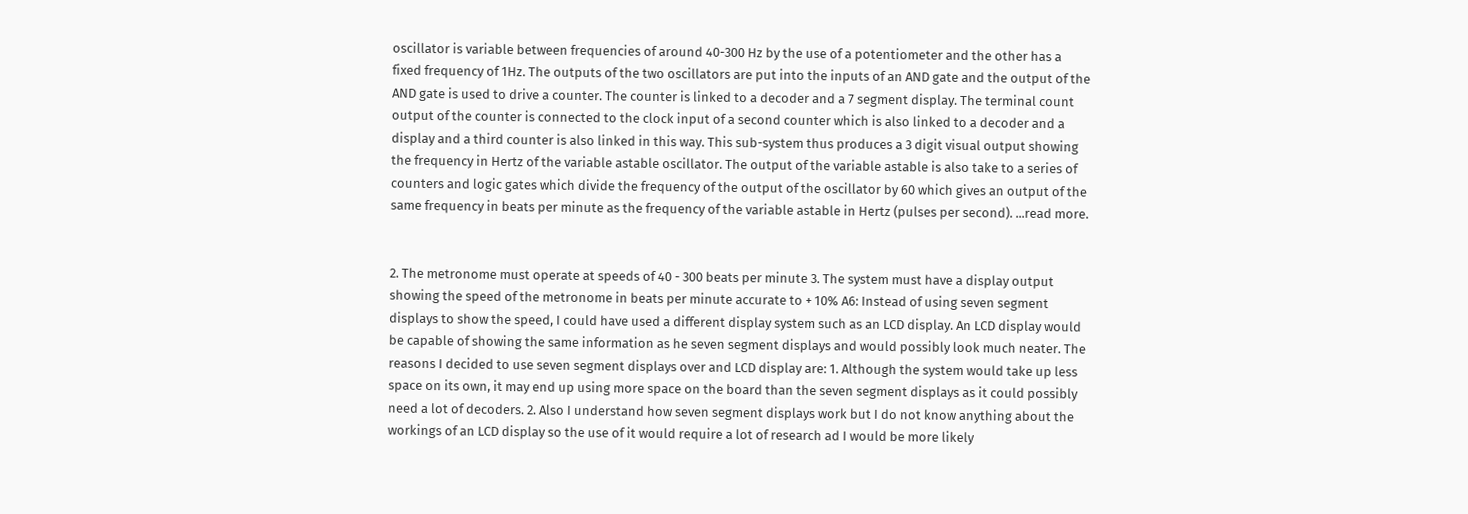oscillator is variable between frequencies of around 40-300 Hz by the use of a potentiometer and the other has a fixed frequency of 1Hz. The outputs of the two oscillators are put into the inputs of an AND gate and the output of the AND gate is used to drive a counter. The counter is linked to a decoder and a 7 segment display. The terminal count output of the counter is connected to the clock input of a second counter which is also linked to a decoder and a display and a third counter is also linked in this way. This sub-system thus produces a 3 digit visual output showing the frequency in Hertz of the variable astable oscillator. The output of the variable astable is also take to a series of counters and logic gates which divide the frequency of the output of the oscillator by 60 which gives an output of the same frequency in beats per minute as the frequency of the variable astable in Hertz (pulses per second). ...read more.


2. The metronome must operate at speeds of 40 - 300 beats per minute 3. The system must have a display output showing the speed of the metronome in beats per minute accurate to + 10% A6: Instead of using seven segment displays to show the speed, I could have used a different display system such as an LCD display. An LCD display would be capable of showing the same information as he seven segment displays and would possibly look much neater. The reasons I decided to use seven segment displays over and LCD display are: 1. Although the system would take up less space on its own, it may end up using more space on the board than the seven segment displays as it could possibly need a lot of decoders. 2. Also I understand how seven segment displays work but I do not know anything about the workings of an LCD display so the use of it would require a lot of research ad I would be more likely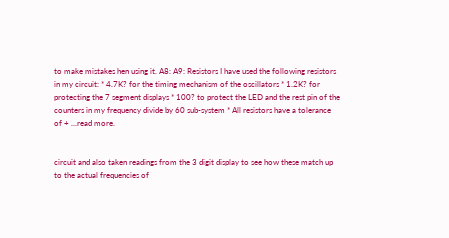to make mistakes hen using it. A8: A9: Resistors I have used the following resistors in my circuit: * 4.7K? for the timing mechanism of the oscillators * 1.2K? for protecting the 7 segment displays * 100? to protect the LED and the rest pin of the counters in my frequency divide by 60 sub-system * All resistors have a tolerance of + ...read more.


circuit and also taken readings from the 3 digit display to see how these match up to the actual frequencies of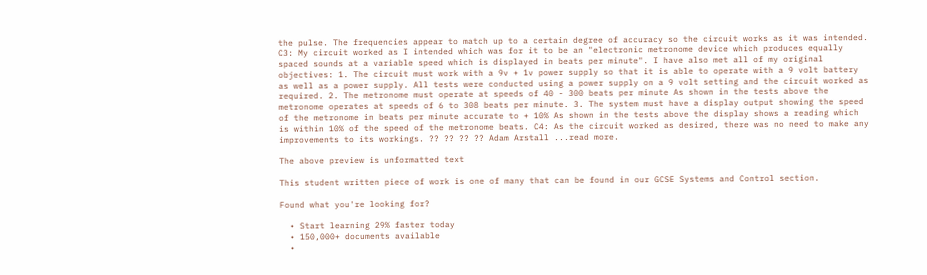the pulse. The frequencies appear to match up to a certain degree of accuracy so the circuit works as it was intended. C3: My circuit worked as I intended which was for it to be an "electronic metronome device which produces equally spaced sounds at a variable speed which is displayed in beats per minute". I have also met all of my original objectives: 1. The circuit must work with a 9v + 1v power supply so that it is able to operate with a 9 volt battery as well as a power supply. All tests were conducted using a power supply on a 9 volt setting and the circuit worked as required. 2. The metronome must operate at speeds of 40 - 300 beats per minute As shown in the tests above the metronome operates at speeds of 6 to 308 beats per minute. 3. The system must have a display output showing the speed of the metronome in beats per minute accurate to + 10% As shown in the tests above the display shows a reading which is within 10% of the speed of the metronome beats. C4: As the circuit worked as desired, there was no need to make any improvements to its workings. ?? ?? ?? ?? Adam Arstall ...read more.

The above preview is unformatted text

This student written piece of work is one of many that can be found in our GCSE Systems and Control section.

Found what you're looking for?

  • Start learning 29% faster today
  • 150,000+ documents available
  •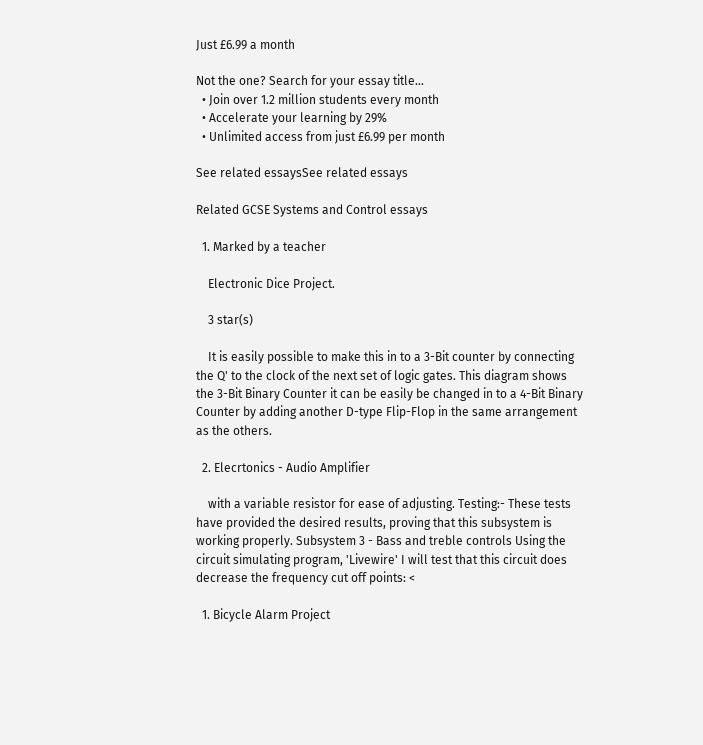Just £6.99 a month

Not the one? Search for your essay title...
  • Join over 1.2 million students every month
  • Accelerate your learning by 29%
  • Unlimited access from just £6.99 per month

See related essaysSee related essays

Related GCSE Systems and Control essays

  1. Marked by a teacher

    Electronic Dice Project.

    3 star(s)

    It is easily possible to make this in to a 3-Bit counter by connecting the Q' to the clock of the next set of logic gates. This diagram shows the 3-Bit Binary Counter it can be easily be changed in to a 4-Bit Binary Counter by adding another D-type Flip-Flop in the same arrangement as the others.

  2. Elecrtonics - Audio Amplifier

    with a variable resistor for ease of adjusting. Testing:- These tests have provided the desired results, proving that this subsystem is working properly. Subsystem 3 - Bass and treble controls Using the circuit simulating program, 'Livewire' I will test that this circuit does decrease the frequency cut off points: <

  1. Bicycle Alarm Project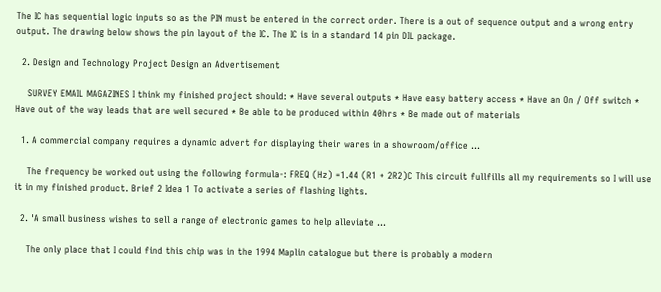The IC has sequential logic inputs so as the PIN must be entered in the correct order. There is a out of sequence output and a wrong entry output. The drawing below shows the pin layout of the IC. The IC is in a standard 14 pin DIL package.

  2. Design and Technology Project Design an Advertisement

    SURVEY EMAIL MAGAZINES I think my finished project should: * Have several outputs * Have easy battery access * Have an On / Off switch * Have out of the way leads that are well secured * Be able to be produced within 40hrs * Be made out of materials

  1. A commercial company requires a dynamic advert for displaying their wares in a showroom/office ...

    The frequency be worked out using the following formula-: FREQ (Hz) =1.44 (R1 + 2R2)C This circuit fullfills all my requirements so I will use it in my finished product. Brief 2 Idea 1 To activate a series of flashing lights.

  2. 'A small business wishes to sell a range of electronic games to help alleviate ...

    The only place that I could find this chip was in the 1994 Maplin catalogue but there is probably a modern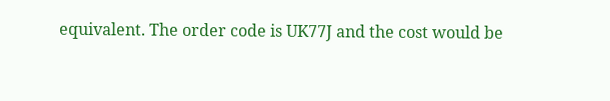equivalent. The order code is UK77J and the cost would be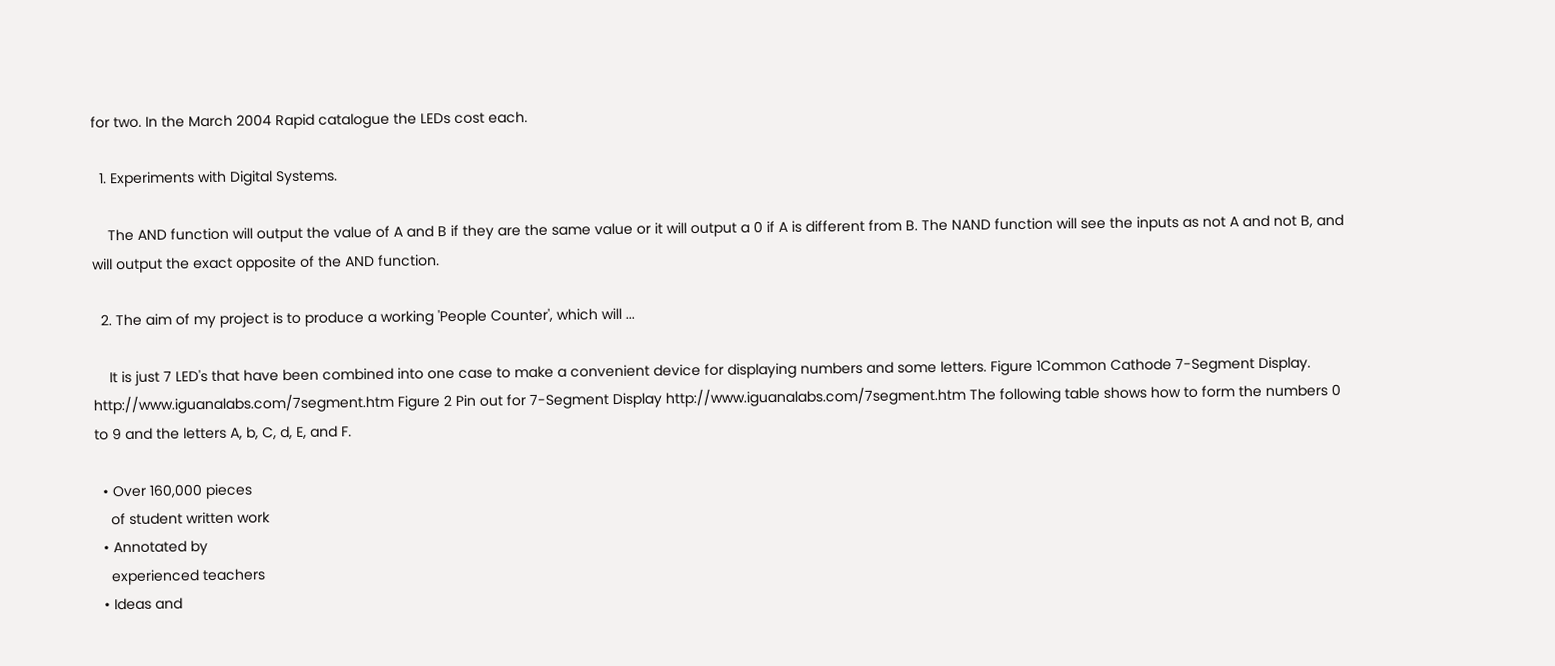for two. In the March 2004 Rapid catalogue the LEDs cost each.

  1. Experiments with Digital Systems.

    The AND function will output the value of A and B if they are the same value or it will output a 0 if A is different from B. The NAND function will see the inputs as not A and not B, and will output the exact opposite of the AND function.

  2. The aim of my project is to produce a working 'People Counter', which will ...

    It is just 7 LED's that have been combined into one case to make a convenient device for displaying numbers and some letters. Figure 1Common Cathode 7-Segment Display. http://www.iguanalabs.com/7segment.htm Figure 2 Pin out for 7-Segment Display http://www.iguanalabs.com/7segment.htm The following table shows how to form the numbers 0 to 9 and the letters A, b, C, d, E, and F.

  • Over 160,000 pieces
    of student written work
  • Annotated by
    experienced teachers
  • Ideas and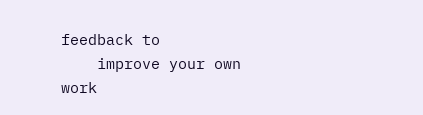feedback to
    improve your own work